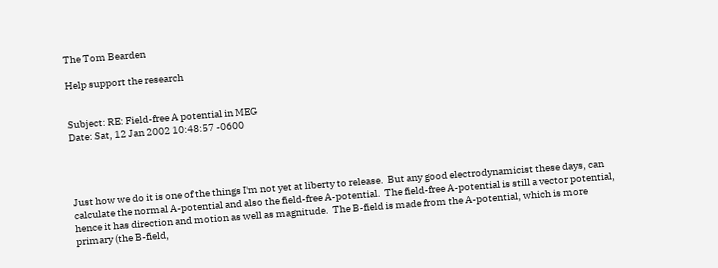The Tom Bearden

Help support the research


Subject: RE: Field-free A potential in MEG
Date: Sat, 12 Jan 2002 10:48:57 -0600




Just how we do it is one of the things I'm not yet at liberty to release.  But any good electrodynamicist these days, can calculate the normal A-potential and also the field-free A-potential.  The field-free A-potential is still a vector potential, hence it has direction and motion as well as magnitude.  The B-field is made from the A-potential, which is more primary (the B-field,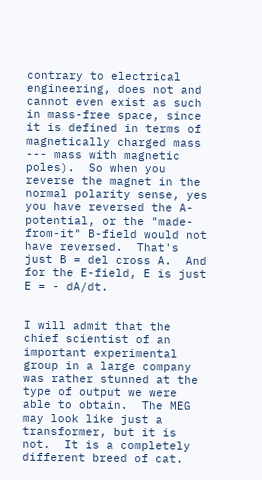contrary to electrical engineering, does not and cannot even exist as such in mass-free space, since it is defined in terms of magnetically charged mass --- mass with magnetic poles).  So when you reverse the magnet in the normal polarity sense, yes you have reversed the A-potential, or the "made-from-it" B-field would not have reversed.  That's just B = del cross A.  And for the E-field, E is just E = - dA/dt.


I will admit that the chief scientist of an important experimental group in a large company was rather stunned at the type of output we were able to obtain.  The MEG may look like just a transformer, but it is not.  It is a completely different breed of cat.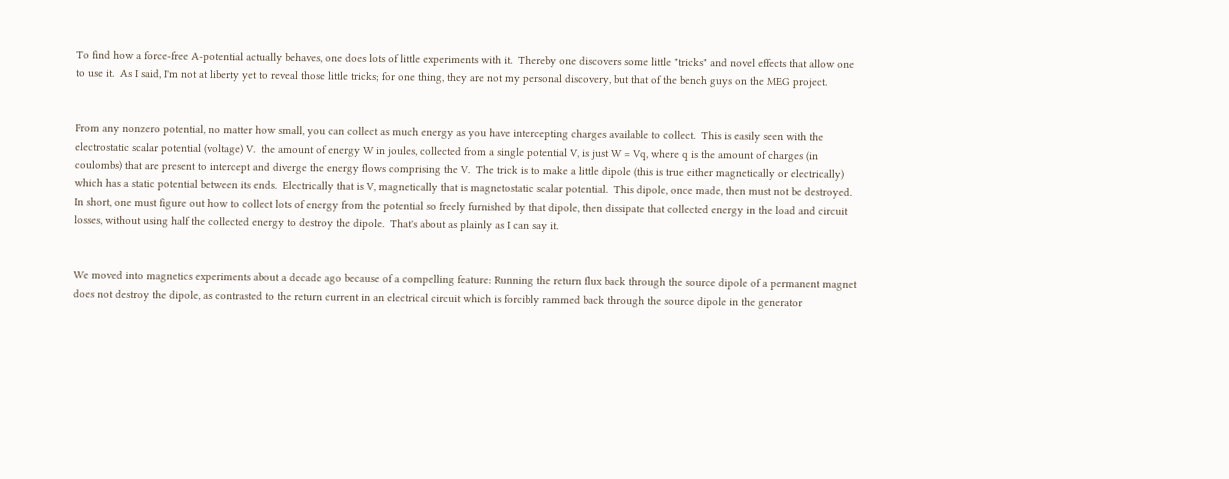To find how a force-free A-potential actually behaves, one does lots of little experiments with it.  Thereby one discovers some little "tricks" and novel effects that allow one to use it.  As I said, I'm not at liberty yet to reveal those little tricks; for one thing, they are not my personal discovery, but that of the bench guys on the MEG project.


From any nonzero potential, no matter how small, you can collect as much energy as you have intercepting charges available to collect.  This is easily seen with the electrostatic scalar potential (voltage) V.  the amount of energy W in joules, collected from a single potential V, is just W = Vq, where q is the amount of charges (in coulombs) that are present to intercept and diverge the energy flows comprising the V.  The trick is to make a little dipole (this is true either magnetically or electrically) which has a static potential between its ends.  Electrically that is V, magnetically that is magnetostatic scalar potential.  This dipole, once made, then must not be destroyed.  In short, one must figure out how to collect lots of energy from the potential so freely furnished by that dipole, then dissipate that collected energy in the load and circuit losses, without using half the collected energy to destroy the dipole.  That's about as plainly as I can say it.


We moved into magnetics experiments about a decade ago because of a compelling feature: Running the return flux back through the source dipole of a permanent magnet does not destroy the dipole, as contrasted to the return current in an electrical circuit which is forcibly rammed back through the source dipole in the generator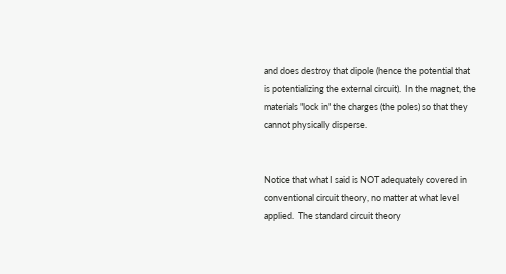and does destroy that dipole (hence the potential that is potentializing the external circuit).  In the magnet, the materials "lock in" the charges (the poles) so that they cannot physically disperse.


Notice that what I said is NOT adequately covered in conventional circuit theory, no matter at what level applied.  The standard circuit theory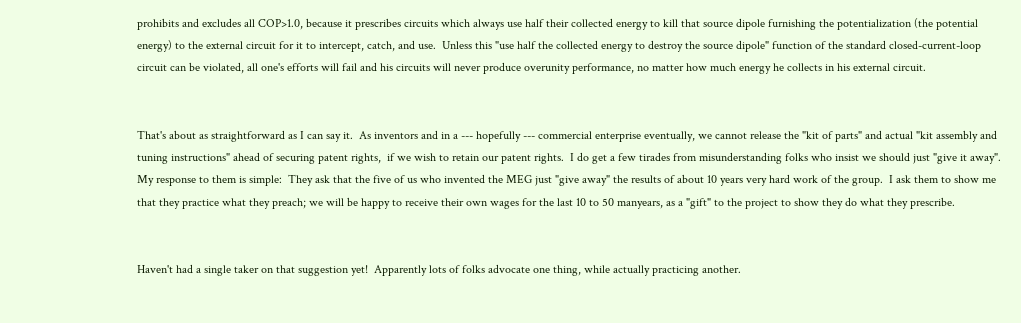prohibits and excludes all COP>1.0, because it prescribes circuits which always use half their collected energy to kill that source dipole furnishing the potentialization (the potential energy) to the external circuit for it to intercept, catch, and use.  Unless this "use half the collected energy to destroy the source dipole" function of the standard closed-current-loop circuit can be violated, all one's efforts will fail and his circuits will never produce overunity performance, no matter how much energy he collects in his external circuit.


That's about as straightforward as I can say it.  As inventors and in a --- hopefully --- commercial enterprise eventually, we cannot release the "kit of parts" and actual "kit assembly and tuning instructions" ahead of securing patent rights,  if we wish to retain our patent rights.  I do get a few tirades from misunderstanding folks who insist we should just "give it away".  My response to them is simple:  They ask that the five of us who invented the MEG just "give away" the results of about 10 years very hard work of the group.  I ask them to show me that they practice what they preach; we will be happy to receive their own wages for the last 10 to 50 manyears, as a "gift" to the project to show they do what they prescribe.


Haven't had a single taker on that suggestion yet!  Apparently lots of folks advocate one thing, while actually practicing another.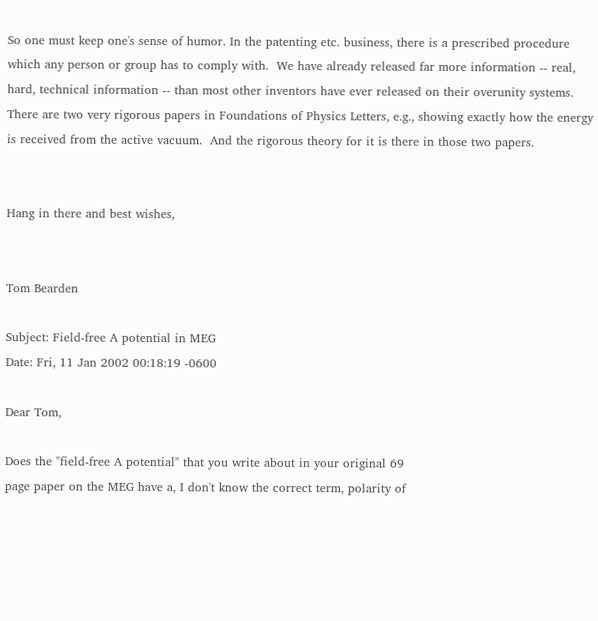So one must keep one's sense of humor. In the patenting etc. business, there is a prescribed procedure which any person or group has to comply with.  We have already released far more information -- real, hard, technical information -- than most other inventors have ever released on their overunity systems.  There are two very rigorous papers in Foundations of Physics Letters, e.g., showing exactly how the energy is received from the active vacuum.  And the rigorous theory for it is there in those two papers.


Hang in there and best wishes,


Tom Bearden

Subject: Field-free A potential in MEG
Date: Fri, 11 Jan 2002 00:18:19 -0600

Dear Tom,

Does the "field-free A potential" that you write about in your original 69
page paper on the MEG have a, I don't know the correct term, polarity of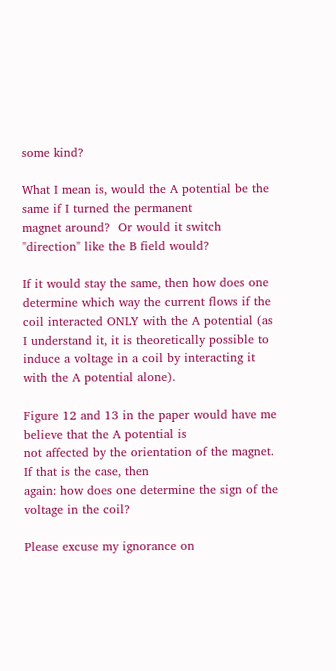some kind?

What I mean is, would the A potential be the same if I turned the permanent
magnet around?  Or would it switch "direction" like the B field would?

If it would stay the same, then how does one determine which way the current flows if the coil interacted ONLY with the A potential (as I understand it, it is theoretically possible to induce a voltage in a coil by interacting it with the A potential alone).

Figure 12 and 13 in the paper would have me believe that the A potential is
not affected by the orientation of the magnet.  If that is the case, then
again: how does one determine the sign of the voltage in the coil?

Please excuse my ignorance on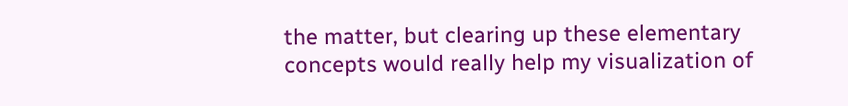the matter, but clearing up these elementary
concepts would really help my visualization of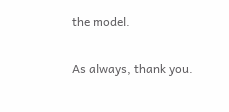the model.

As always, thank you.